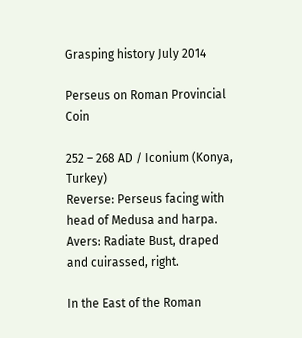Grasping history July 2014

Perseus on Roman Provincial Coin

252 – 268 AD / Iconium (Konya, Turkey)
Reverse: Perseus facing with head of Medusa and harpa.
Avers: Radiate Bust, draped and cuirassed, right.

In the East of the Roman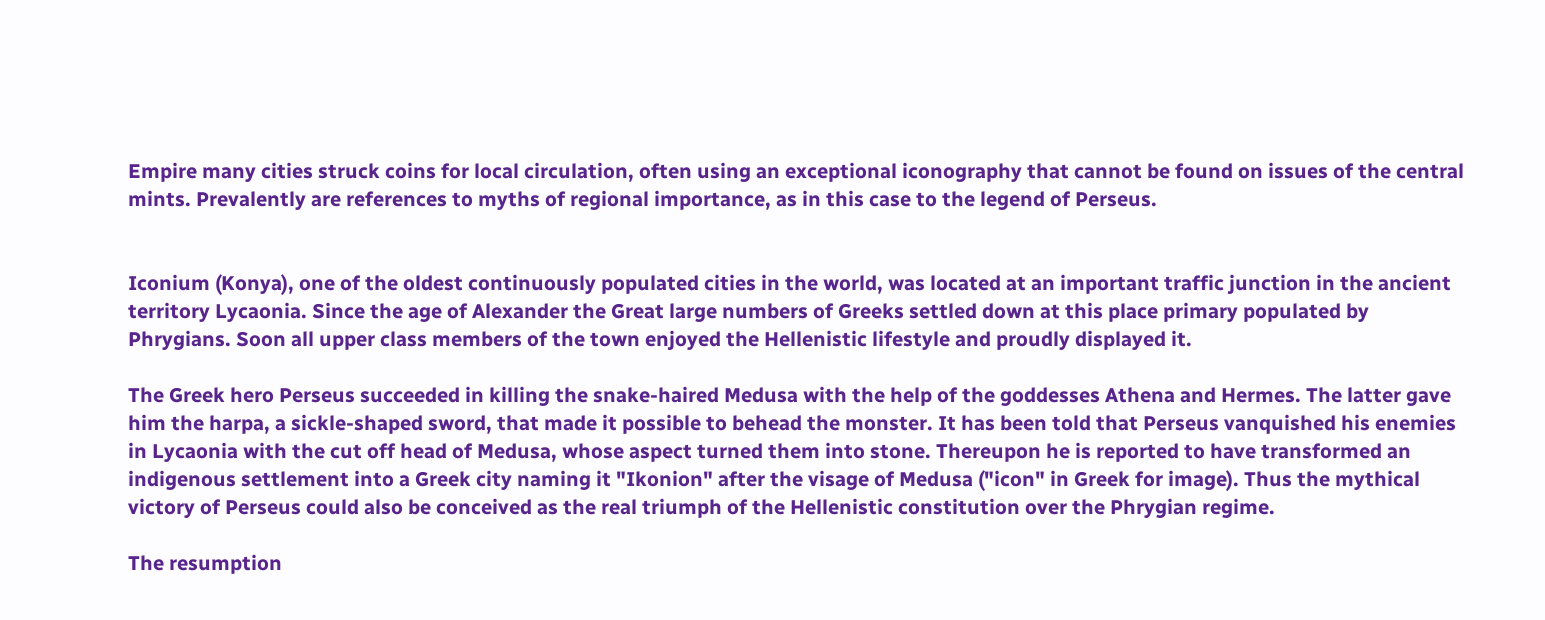Empire many cities struck coins for local circulation, often using an exceptional iconography that cannot be found on issues of the central mints. Prevalently are references to myths of regional importance, as in this case to the legend of Perseus.


Iconium (Konya), one of the oldest continuously populated cities in the world, was located at an important traffic junction in the ancient territory Lycaonia. Since the age of Alexander the Great large numbers of Greeks settled down at this place primary populated by Phrygians. Soon all upper class members of the town enjoyed the Hellenistic lifestyle and proudly displayed it.

The Greek hero Perseus succeeded in killing the snake-haired Medusa with the help of the goddesses Athena and Hermes. The latter gave him the harpa, a sickle-shaped sword, that made it possible to behead the monster. It has been told that Perseus vanquished his enemies in Lycaonia with the cut off head of Medusa, whose aspect turned them into stone. Thereupon he is reported to have transformed an indigenous settlement into a Greek city naming it "Ikonion" after the visage of Medusa ("icon" in Greek for image). Thus the mythical victory of Perseus could also be conceived as the real triumph of the Hellenistic constitution over the Phrygian regime.

The resumption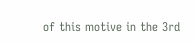of this motive in the 3rd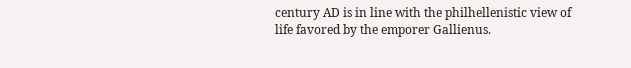century AD is in line with the philhellenistic view of life favored by the emporer Gallienus.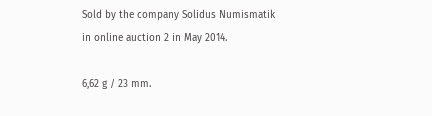Sold by the company Solidus Numismatik in online auction 2 in May 2014.

6,62 g / 23 mm.